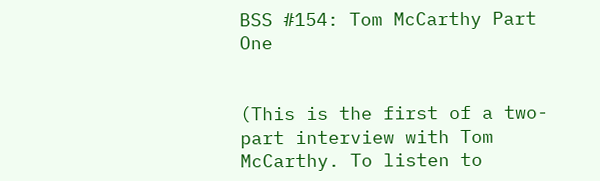BSS #154: Tom McCarthy Part One


(This is the first of a two-part interview with Tom McCarthy. To listen to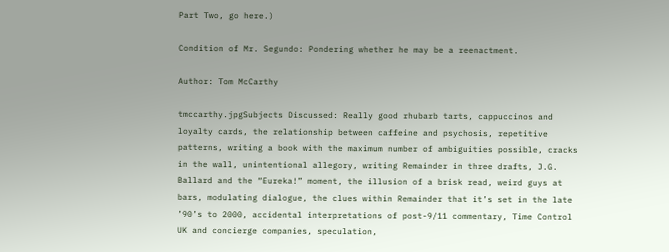Part Two, go here.)

Condition of Mr. Segundo: Pondering whether he may be a reenactment.

Author: Tom McCarthy

tmccarthy.jpgSubjects Discussed: Really good rhubarb tarts, cappuccinos and loyalty cards, the relationship between caffeine and psychosis, repetitive patterns, writing a book with the maximum number of ambiguities possible, cracks in the wall, unintentional allegory, writing Remainder in three drafts, J.G. Ballard and the “Eureka!” moment, the illusion of a brisk read, weird guys at bars, modulating dialogue, the clues within Remainder that it’s set in the late ’90’s to 2000, accidental interpretations of post-9/11 commentary, Time Control UK and concierge companies, speculation,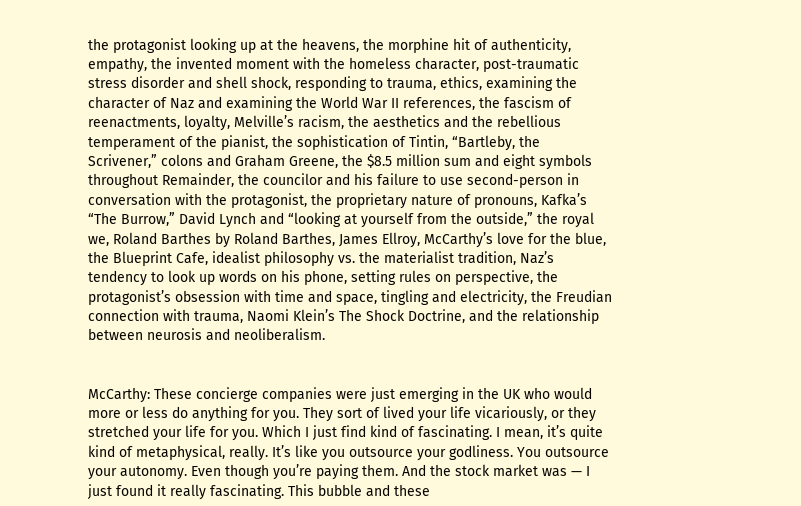the protagonist looking up at the heavens, the morphine hit of authenticity, empathy, the invented moment with the homeless character, post-traumatic stress disorder and shell shock, responding to trauma, ethics, examining the character of Naz and examining the World War II references, the fascism of reenactments, loyalty, Melville’s racism, the aesthetics and the rebellious temperament of the pianist, the sophistication of Tintin, “Bartleby, the Scrivener,” colons and Graham Greene, the $8.5 million sum and eight symbols throughout Remainder, the councilor and his failure to use second-person in conversation with the protagonist, the proprietary nature of pronouns, Kafka’s “The Burrow,” David Lynch and “looking at yourself from the outside,” the royal we, Roland Barthes by Roland Barthes, James Ellroy, McCarthy’s love for the blue, the Blueprint Cafe, idealist philosophy vs. the materialist tradition, Naz’s tendency to look up words on his phone, setting rules on perspective, the protagonist’s obsession with time and space, tingling and electricity, the Freudian connection with trauma, Naomi Klein’s The Shock Doctrine, and the relationship between neurosis and neoliberalism.


McCarthy: These concierge companies were just emerging in the UK who would more or less do anything for you. They sort of lived your life vicariously, or they stretched your life for you. Which I just find kind of fascinating. I mean, it’s quite kind of metaphysical, really. It’s like you outsource your godliness. You outsource your autonomy. Even though you’re paying them. And the stock market was — I just found it really fascinating. This bubble and these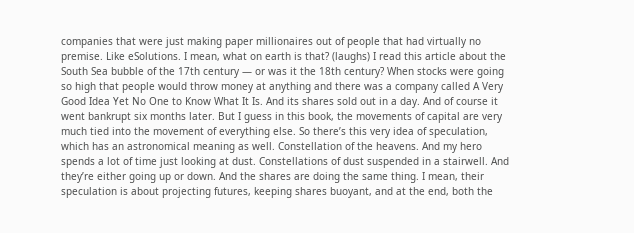companies that were just making paper millionaires out of people that had virtually no premise. Like eSolutions. I mean, what on earth is that? (laughs) I read this article about the South Sea bubble of the 17th century — or was it the 18th century? When stocks were going so high that people would throw money at anything and there was a company called A Very Good Idea Yet No One to Know What It Is. And its shares sold out in a day. And of course it went bankrupt six months later. But I guess in this book, the movements of capital are very much tied into the movement of everything else. So there’s this very idea of speculation, which has an astronomical meaning as well. Constellation of the heavens. And my hero spends a lot of time just looking at dust. Constellations of dust suspended in a stairwell. And they’re either going up or down. And the shares are doing the same thing. I mean, their speculation is about projecting futures, keeping shares buoyant, and at the end, both the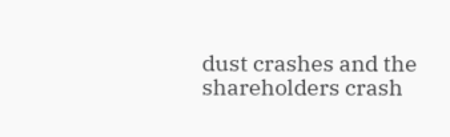dust crashes and the shareholders crash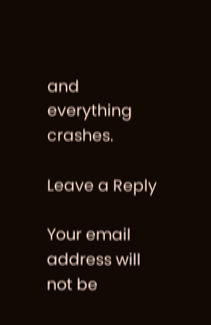and everything crashes.

Leave a Reply

Your email address will not be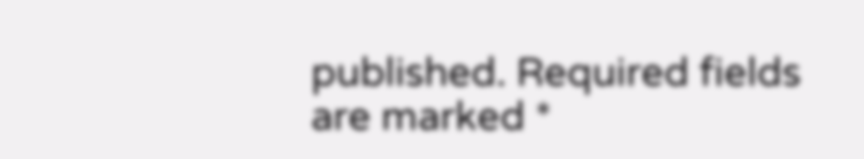published. Required fields are marked *